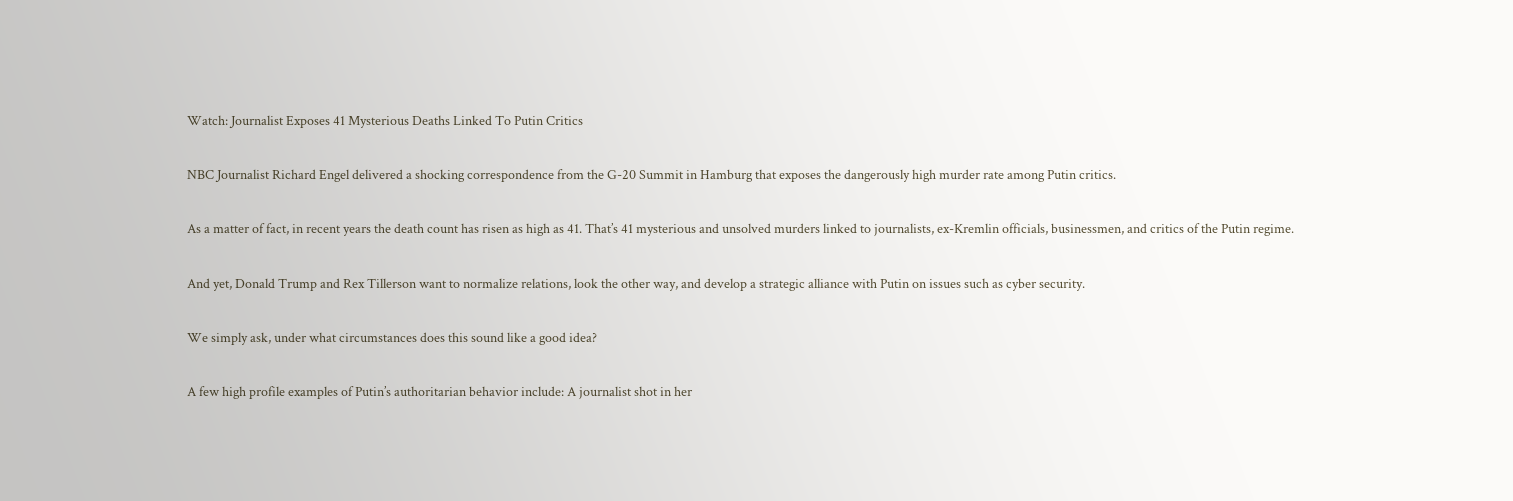Watch: Journalist Exposes 41 Mysterious Deaths Linked To Putin Critics

NBC Journalist Richard Engel delivered a shocking correspondence from the G-20 Summit in Hamburg that exposes the dangerously high murder rate among Putin critics.

As a matter of fact, in recent years the death count has risen as high as 41. That’s 41 mysterious and unsolved murders linked to journalists, ex-Kremlin officials, businessmen, and critics of the Putin regime.

And yet, Donald Trump and Rex Tillerson want to normalize relations, look the other way, and develop a strategic alliance with Putin on issues such as cyber security.

We simply ask, under what circumstances does this sound like a good idea?

A few high profile examples of Putin’s authoritarian behavior include: A journalist shot in her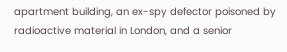apartment building, an ex-spy defector poisoned by radioactive material in London, and a senior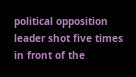political opposition leader shot five times in front of the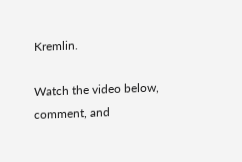Kremlin.

Watch the video below, comment, and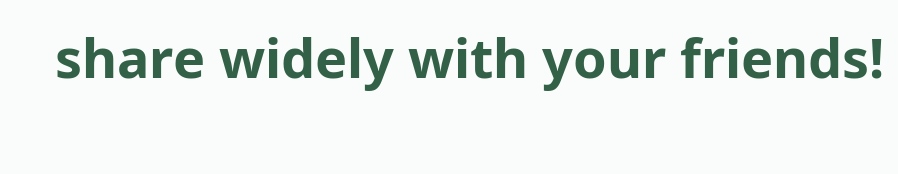share widely with your friends!